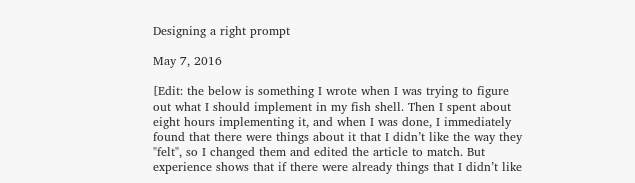Designing a right prompt

May 7, 2016

[Edit: the below is something I wrote when I was trying to figure out what I should implement in my fish shell. Then I spent about eight hours implementing it, and when I was done, I immediately found that there were things about it that I didn’t like the way they "felt", so I changed them and edited the article to match. But experience shows that if there were already things that I didn’t like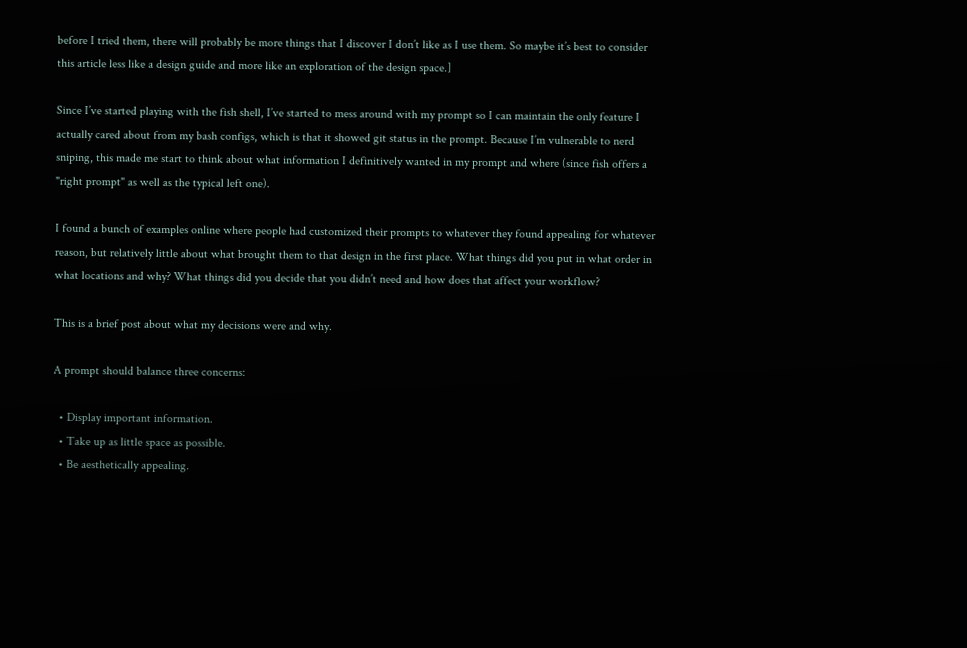before I tried them, there will probably be more things that I discover I don’t like as I use them. So maybe it’s best to consider this article less like a design guide and more like an exploration of the design space.]

Since I’ve started playing with the fish shell, I’ve started to mess around with my prompt so I can maintain the only feature I actually cared about from my bash configs, which is that it showed git status in the prompt. Because I’m vulnerable to nerd sniping, this made me start to think about what information I definitively wanted in my prompt and where (since fish offers a "right prompt" as well as the typical left one).

I found a bunch of examples online where people had customized their prompts to whatever they found appealing for whatever reason, but relatively little about what brought them to that design in the first place. What things did you put in what order in what locations and why? What things did you decide that you didn’t need and how does that affect your workflow?

This is a brief post about what my decisions were and why.

A prompt should balance three concerns:

  • Display important information.
  • Take up as little space as possible.
  • Be aesthetically appealing.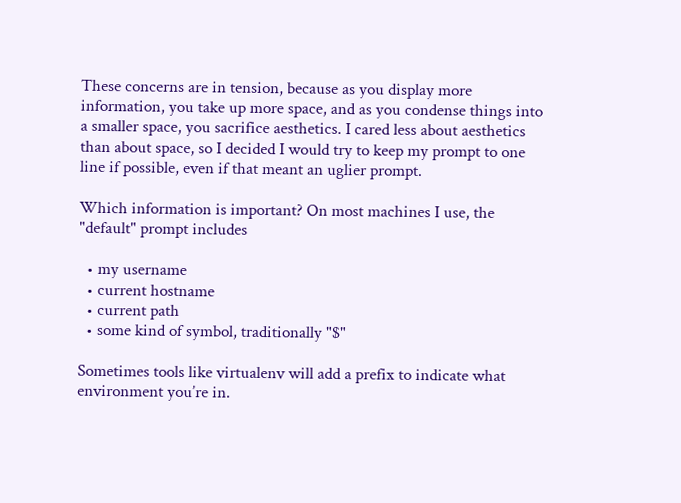These concerns are in tension, because as you display more information, you take up more space, and as you condense things into a smaller space, you sacrifice aesthetics. I cared less about aesthetics than about space, so I decided I would try to keep my prompt to one line if possible, even if that meant an uglier prompt.

Which information is important? On most machines I use, the "default" prompt includes

  • my username
  • current hostname
  • current path
  • some kind of symbol, traditionally "$"

Sometimes tools like virtualenv will add a prefix to indicate what environment you’re in.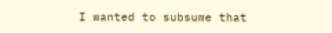I wanted to subsume that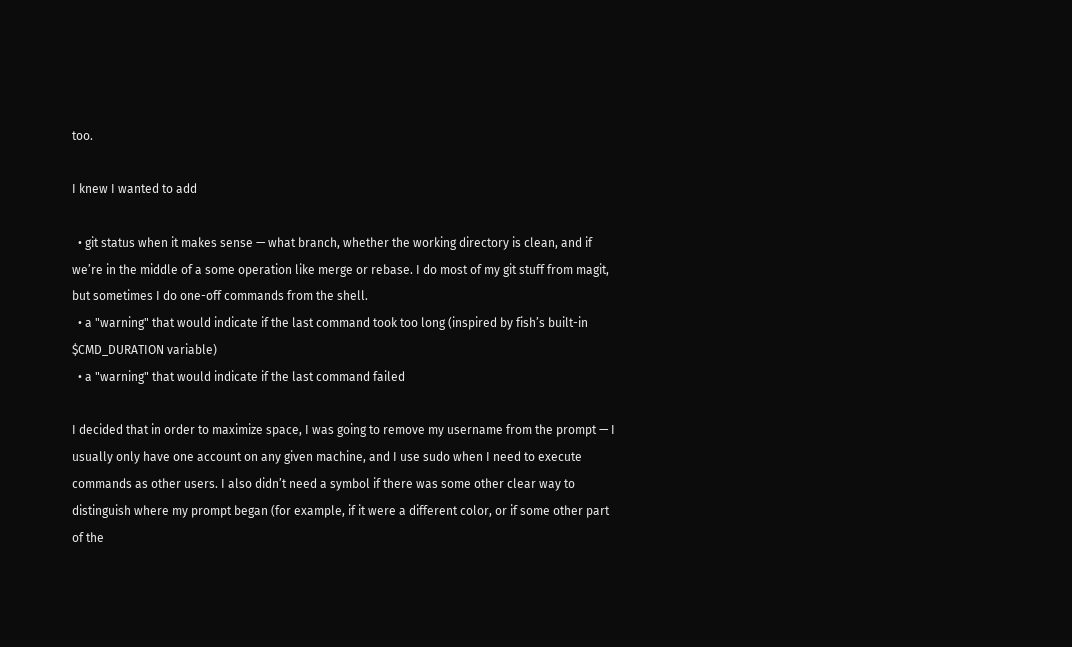too.

I knew I wanted to add

  • git status when it makes sense — what branch, whether the working directory is clean, and if we’re in the middle of a some operation like merge or rebase. I do most of my git stuff from magit, but sometimes I do one-off commands from the shell.
  • a "warning" that would indicate if the last command took too long (inspired by fish’s built-in $CMD_DURATION variable)
  • a "warning" that would indicate if the last command failed

I decided that in order to maximize space, I was going to remove my username from the prompt — I usually only have one account on any given machine, and I use sudo when I need to execute commands as other users. I also didn’t need a symbol if there was some other clear way to distinguish where my prompt began (for example, if it were a different color, or if some other part of the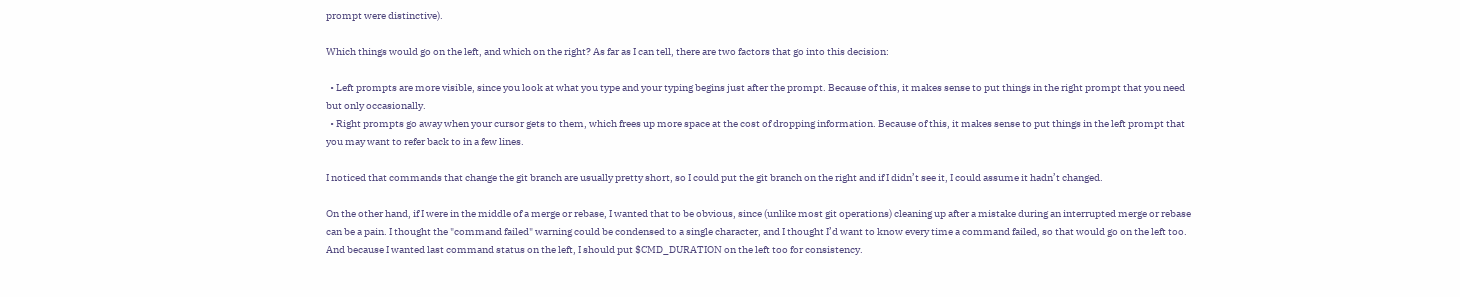prompt were distinctive).

Which things would go on the left, and which on the right? As far as I can tell, there are two factors that go into this decision:

  • Left prompts are more visible, since you look at what you type and your typing begins just after the prompt. Because of this, it makes sense to put things in the right prompt that you need but only occasionally.
  • Right prompts go away when your cursor gets to them, which frees up more space at the cost of dropping information. Because of this, it makes sense to put things in the left prompt that you may want to refer back to in a few lines.

I noticed that commands that change the git branch are usually pretty short, so I could put the git branch on the right and if I didn’t see it, I could assume it hadn’t changed.

On the other hand, if I were in the middle of a merge or rebase, I wanted that to be obvious, since (unlike most git operations) cleaning up after a mistake during an interrupted merge or rebase can be a pain. I thought the "command failed" warning could be condensed to a single character, and I thought I’d want to know every time a command failed, so that would go on the left too. And because I wanted last command status on the left, I should put $CMD_DURATION on the left too for consistency.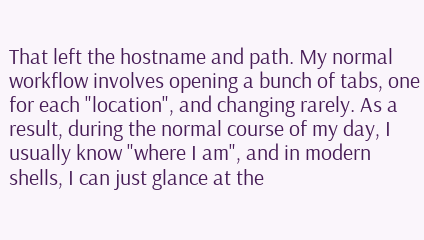That left the hostname and path. My normal workflow involves opening a bunch of tabs, one for each "location", and changing rarely. As a result, during the normal course of my day, I usually know "where I am", and in modern shells, I can just glance at the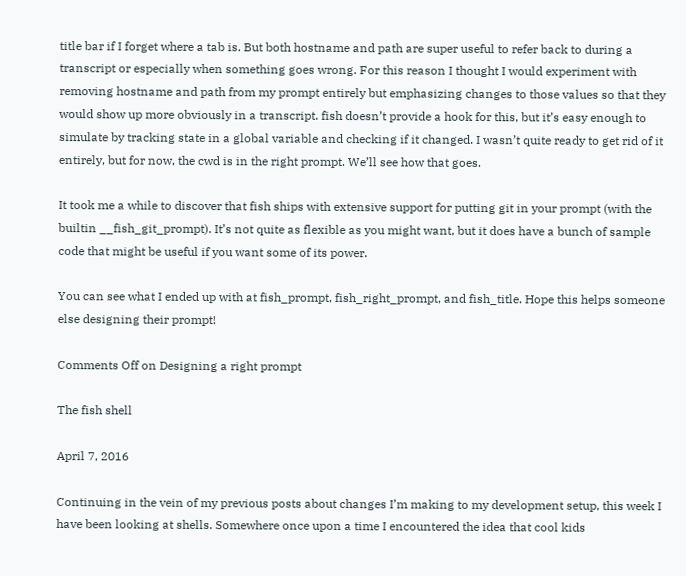title bar if I forget where a tab is. But both hostname and path are super useful to refer back to during a transcript or especially when something goes wrong. For this reason I thought I would experiment with removing hostname and path from my prompt entirely but emphasizing changes to those values so that they would show up more obviously in a transcript. fish doesn’t provide a hook for this, but it’s easy enough to simulate by tracking state in a global variable and checking if it changed. I wasn’t quite ready to get rid of it entirely, but for now, the cwd is in the right prompt. We’ll see how that goes.

It took me a while to discover that fish ships with extensive support for putting git in your prompt (with the builtin __fish_git_prompt). It’s not quite as flexible as you might want, but it does have a bunch of sample code that might be useful if you want some of its power.

You can see what I ended up with at fish_prompt, fish_right_prompt, and fish_title. Hope this helps someone else designing their prompt!

Comments Off on Designing a right prompt

The fish shell

April 7, 2016

Continuing in the vein of my previous posts about changes I’m making to my development setup, this week I have been looking at shells. Somewhere once upon a time I encountered the idea that cool kids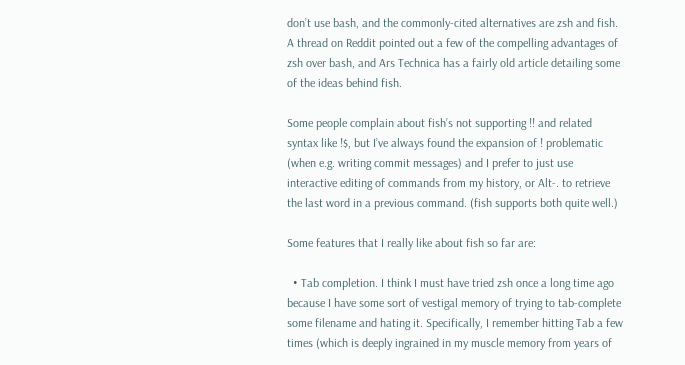don’t use bash, and the commonly-cited alternatives are zsh and fish. A thread on Reddit pointed out a few of the compelling advantages of zsh over bash, and Ars Technica has a fairly old article detailing some of the ideas behind fish.

Some people complain about fish’s not supporting !! and related syntax like !$, but I’ve always found the expansion of ! problematic (when e.g. writing commit messages) and I prefer to just use interactive editing of commands from my history, or Alt-. to retrieve the last word in a previous command. (fish supports both quite well.)

Some features that I really like about fish so far are:

  • Tab completion. I think I must have tried zsh once a long time ago because I have some sort of vestigal memory of trying to tab-complete some filename and hating it. Specifically, I remember hitting Tab a few times (which is deeply ingrained in my muscle memory from years of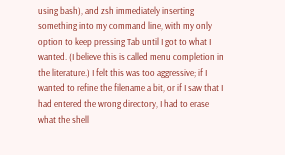using bash), and zsh immediately inserting something into my command line, with my only option to keep pressing Tab until I got to what I wanted. (I believe this is called menu completion in the literature.) I felt this was too aggressive; if I wanted to refine the filename a bit, or if I saw that I had entered the wrong directory, I had to erase what the shell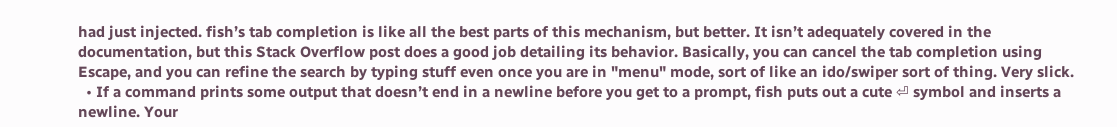had just injected. fish’s tab completion is like all the best parts of this mechanism, but better. It isn’t adequately covered in the documentation, but this Stack Overflow post does a good job detailing its behavior. Basically, you can cancel the tab completion using Escape, and you can refine the search by typing stuff even once you are in "menu" mode, sort of like an ido/swiper sort of thing. Very slick.
  • If a command prints some output that doesn’t end in a newline before you get to a prompt, fish puts out a cute ⏎ symbol and inserts a newline. Your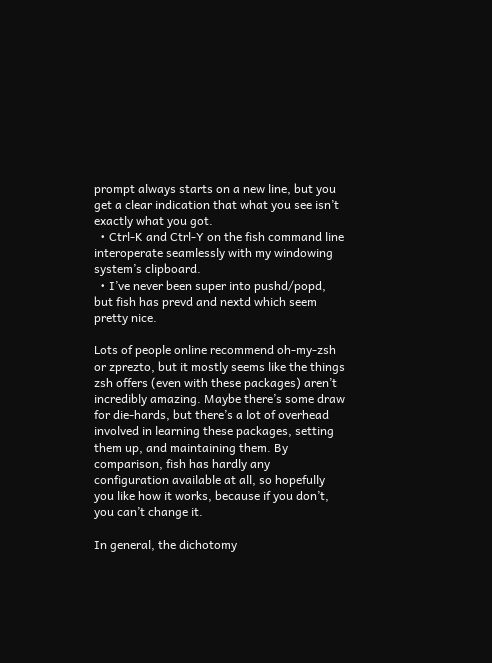prompt always starts on a new line, but you get a clear indication that what you see isn’t exactly what you got.
  • Ctrl-K and Ctrl-Y on the fish command line interoperate seamlessly with my windowing system’s clipboard.
  • I’ve never been super into pushd/popd, but fish has prevd and nextd which seem pretty nice.

Lots of people online recommend oh-my-zsh or zprezto, but it mostly seems like the things zsh offers (even with these packages) aren’t incredibly amazing. Maybe there’s some draw for die-hards, but there’s a lot of overhead involved in learning these packages, setting them up, and maintaining them. By comparison, fish has hardly any configuration available at all, so hopefully you like how it works, because if you don’t, you can’t change it.

In general, the dichotomy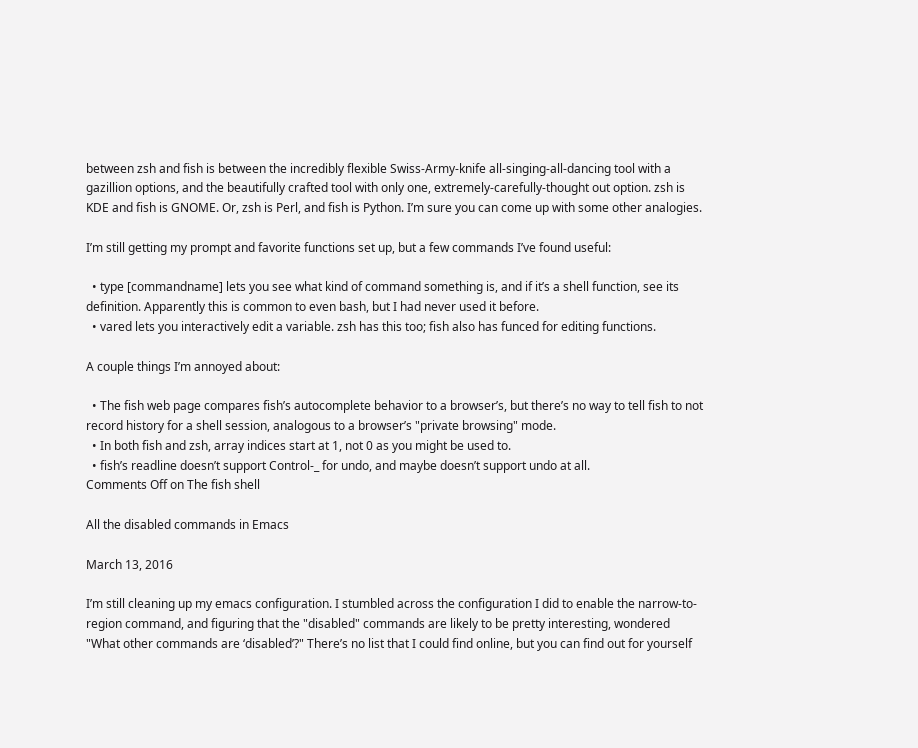between zsh and fish is between the incredibly flexible Swiss-Army-knife all-singing-all-dancing tool with a gazillion options, and the beautifully crafted tool with only one, extremely-carefully-thought out option. zsh is KDE and fish is GNOME. Or, zsh is Perl, and fish is Python. I’m sure you can come up with some other analogies.

I’m still getting my prompt and favorite functions set up, but a few commands I’ve found useful:

  • type [commandname] lets you see what kind of command something is, and if it’s a shell function, see its definition. Apparently this is common to even bash, but I had never used it before.
  • vared lets you interactively edit a variable. zsh has this too; fish also has funced for editing functions.

A couple things I’m annoyed about:

  • The fish web page compares fish’s autocomplete behavior to a browser’s, but there’s no way to tell fish to not record history for a shell session, analogous to a browser’s "private browsing" mode.
  • In both fish and zsh, array indices start at 1, not 0 as you might be used to.
  • fish’s readline doesn’t support Control-_ for undo, and maybe doesn’t support undo at all.
Comments Off on The fish shell

All the disabled commands in Emacs

March 13, 2016

I’m still cleaning up my emacs configuration. I stumbled across the configuration I did to enable the narrow-to-region command, and figuring that the "disabled" commands are likely to be pretty interesting, wondered "What other commands are ‘disabled’?" There’s no list that I could find online, but you can find out for yourself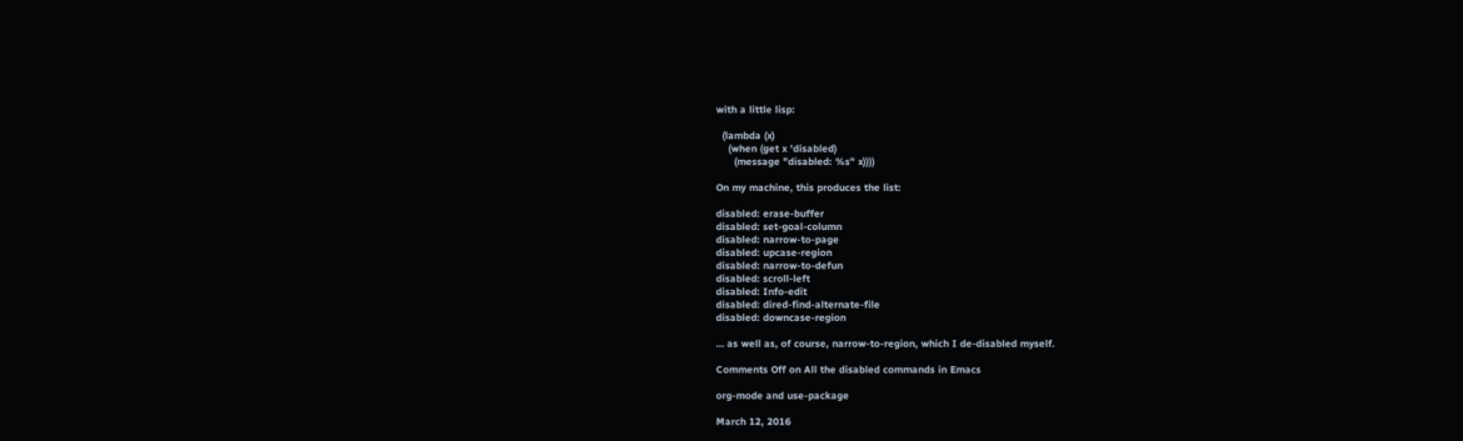with a little lisp:

  (lambda (x)
    (when (get x 'disabled)
      (message "disabled: %s" x))))

On my machine, this produces the list:

disabled: erase-buffer
disabled: set-goal-column
disabled: narrow-to-page
disabled: upcase-region
disabled: narrow-to-defun
disabled: scroll-left
disabled: Info-edit
disabled: dired-find-alternate-file
disabled: downcase-region

… as well as, of course, narrow-to-region, which I de-disabled myself.

Comments Off on All the disabled commands in Emacs

org-mode and use-package

March 12, 2016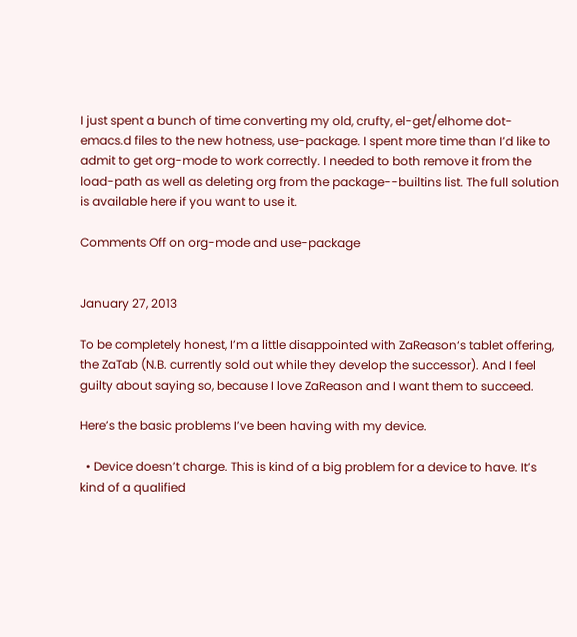I just spent a bunch of time converting my old, crufty, el-get/elhome dot-emacs.d files to the new hotness, use-package. I spent more time than I’d like to admit to get org-mode to work correctly. I needed to both remove it from the load-path as well as deleting org from the package--builtins list. The full solution is available here if you want to use it.

Comments Off on org-mode and use-package


January 27, 2013

To be completely honest, I’m a little disappointed with ZaReason‘s tablet offering, the ZaTab (N.B. currently sold out while they develop the successor). And I feel guilty about saying so, because I love ZaReason and I want them to succeed.

Here’s the basic problems I’ve been having with my device.

  • Device doesn’t charge. This is kind of a big problem for a device to have. It’s kind of a qualified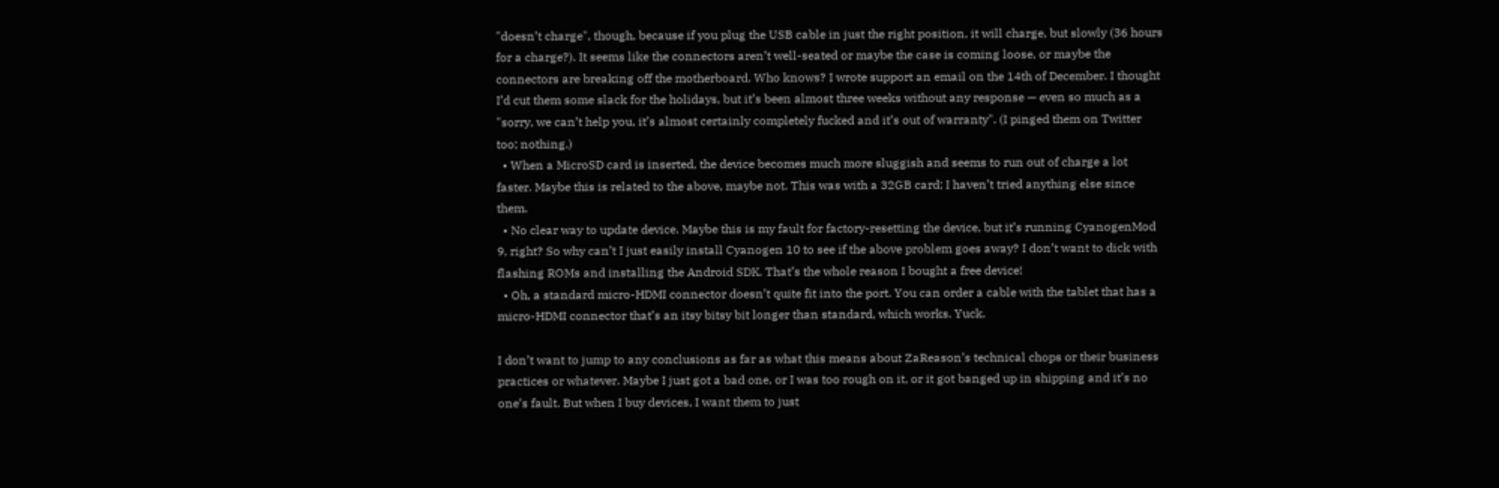"doesn’t charge", though, because if you plug the USB cable in just the right position, it will charge, but slowly (36 hours for a charge?). It seems like the connectors aren’t well-seated or maybe the case is coming loose, or maybe the connectors are breaking off the motherboard. Who knows? I wrote support an email on the 14th of December. I thought I’d cut them some slack for the holidays, but it’s been almost three weeks without any response — even so much as a "sorry, we can’t help you, it’s almost certainly completely fucked and it’s out of warranty". (I pinged them on Twitter too; nothing.)
  • When a MicroSD card is inserted, the device becomes much more sluggish and seems to run out of charge a lot faster. Maybe this is related to the above, maybe not. This was with a 32GB card; I haven’t tried anything else since them.
  • No clear way to update device. Maybe this is my fault for factory-resetting the device, but it’s running CyanogenMod 9, right? So why can’t I just easily install Cyanogen 10 to see if the above problem goes away? I don’t want to dick with flashing ROMs and installing the Android SDK. That’s the whole reason I bought a free device!
  • Oh, a standard micro-HDMI connector doesn’t quite fit into the port. You can order a cable with the tablet that has a micro-HDMI connector that’s an itsy bitsy bit longer than standard, which works. Yuck.

I don’t want to jump to any conclusions as far as what this means about ZaReason’s technical chops or their business practices or whatever. Maybe I just got a bad one, or I was too rough on it, or it got banged up in shipping and it’s no one’s fault. But when I buy devices, I want them to just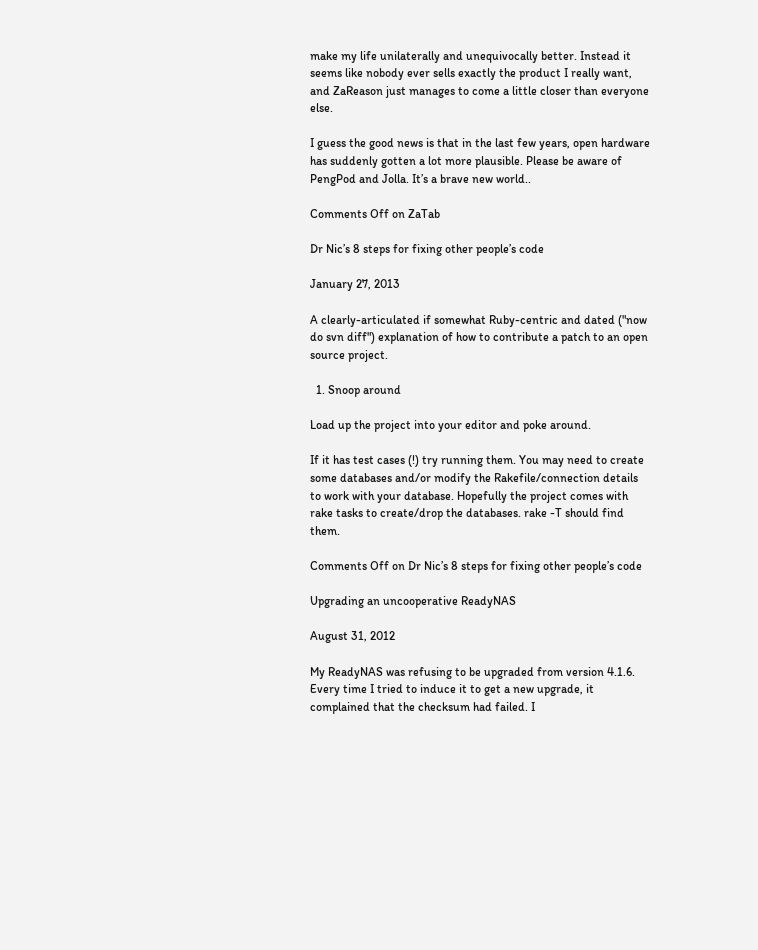make my life unilaterally and unequivocally better. Instead it seems like nobody ever sells exactly the product I really want, and ZaReason just manages to come a little closer than everyone else.

I guess the good news is that in the last few years, open hardware has suddenly gotten a lot more plausible. Please be aware of PengPod and Jolla. It’s a brave new world..

Comments Off on ZaTab

Dr Nic’s 8 steps for fixing other people’s code

January 27, 2013

A clearly-articulated if somewhat Ruby-centric and dated ("now do svn diff") explanation of how to contribute a patch to an open source project.

  1. Snoop around

Load up the project into your editor and poke around.

If it has test cases (!) try running them. You may need to create some databases and/or modify the Rakefile/connection details to work with your database. Hopefully the project comes with rake tasks to create/drop the databases. rake -T should find them.

Comments Off on Dr Nic’s 8 steps for fixing other people’s code

Upgrading an uncooperative ReadyNAS

August 31, 2012

My ReadyNAS was refusing to be upgraded from version 4.1.6. Every time I tried to induce it to get a new upgrade, it complained that the checksum had failed. I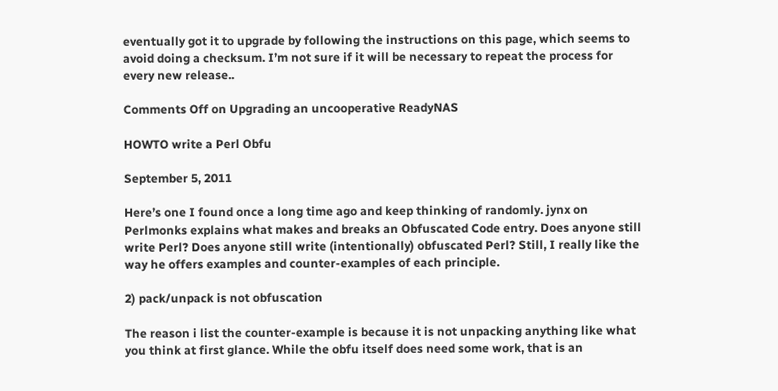eventually got it to upgrade by following the instructions on this page, which seems to avoid doing a checksum. I’m not sure if it will be necessary to repeat the process for every new release..

Comments Off on Upgrading an uncooperative ReadyNAS

HOWTO write a Perl Obfu

September 5, 2011

Here’s one I found once a long time ago and keep thinking of randomly. jynx on Perlmonks explains what makes and breaks an Obfuscated Code entry. Does anyone still write Perl? Does anyone still write (intentionally) obfuscated Perl? Still, I really like the way he offers examples and counter-examples of each principle.

2) pack/unpack is not obfuscation

The reason i list the counter-example is because it is not unpacking anything like what you think at first glance. While the obfu itself does need some work, that is an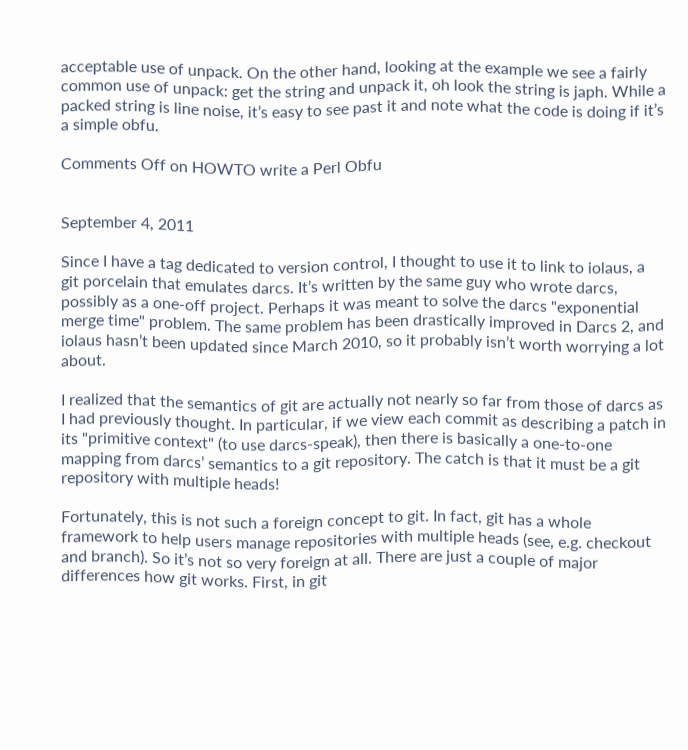acceptable use of unpack. On the other hand, looking at the example we see a fairly common use of unpack: get the string and unpack it, oh look the string is japh. While a packed string is line noise, it’s easy to see past it and note what the code is doing if it’s a simple obfu.

Comments Off on HOWTO write a Perl Obfu


September 4, 2011

Since I have a tag dedicated to version control, I thought to use it to link to iolaus, a git porcelain that emulates darcs. It’s written by the same guy who wrote darcs, possibly as a one-off project. Perhaps it was meant to solve the darcs "exponential merge time" problem. The same problem has been drastically improved in Darcs 2, and iolaus hasn’t been updated since March 2010, so it probably isn’t worth worrying a lot about.

I realized that the semantics of git are actually not nearly so far from those of darcs as I had previously thought. In particular, if we view each commit as describing a patch in its "primitive context" (to use darcs-speak), then there is basically a one-to-one mapping from darcs’ semantics to a git repository. The catch is that it must be a git repository with multiple heads!

Fortunately, this is not such a foreign concept to git. In fact, git has a whole framework to help users manage repositories with multiple heads (see, e.g. checkout and branch). So it’s not so very foreign at all. There are just a couple of major differences how git works. First, in git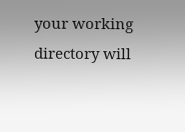your working directory will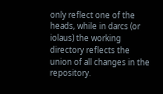only reflect one of the heads, while in darcs (or iolaus) the working directory reflects the union of all changes in the repository.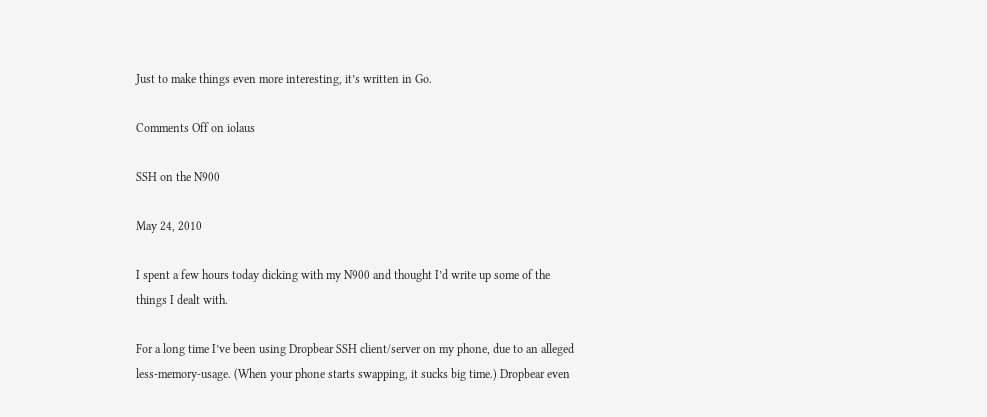Just to make things even more interesting, it’s written in Go.

Comments Off on iolaus

SSH on the N900

May 24, 2010

I spent a few hours today dicking with my N900 and thought I’d write up some of the things I dealt with.

For a long time I’ve been using Dropbear SSH client/server on my phone, due to an alleged less-memory-usage. (When your phone starts swapping, it sucks big time.) Dropbear even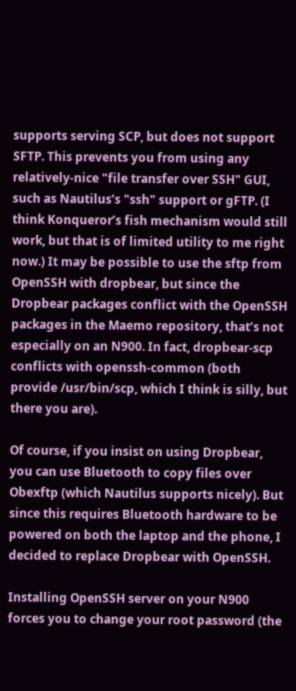supports serving SCP, but does not support SFTP. This prevents you from using any relatively-nice "file transfer over SSH" GUI, such as Nautilus’s "ssh" support or gFTP. (I think Konqueror’s fish mechanism would still work, but that is of limited utility to me right now.) It may be possible to use the sftp from OpenSSH with dropbear, but since the Dropbear packages conflict with the OpenSSH packages in the Maemo repository, that’s not especially on an N900. In fact, dropbear-scp conflicts with openssh-common (both provide /usr/bin/scp, which I think is silly, but there you are).

Of course, if you insist on using Dropbear, you can use Bluetooth to copy files over Obexftp (which Nautilus supports nicely). But since this requires Bluetooth hardware to be powered on both the laptop and the phone, I decided to replace Dropbear with OpenSSH.

Installing OpenSSH server on your N900 forces you to change your root password (the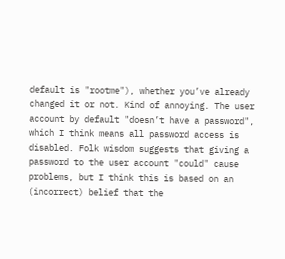default is "rootme"), whether you’ve already changed it or not. Kind of annoying. The user account by default "doesn’t have a password", which I think means all password access is disabled. Folk wisdom suggests that giving a password to the user account "could" cause problems, but I think this is based on an (incorrect) belief that the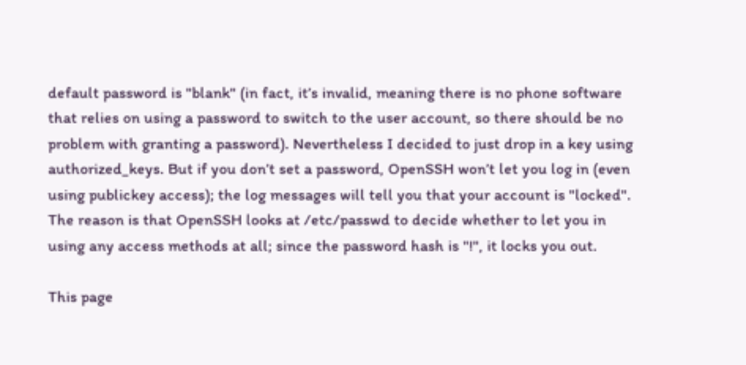default password is "blank" (in fact, it’s invalid, meaning there is no phone software that relies on using a password to switch to the user account, so there should be no problem with granting a password). Nevertheless I decided to just drop in a key using authorized_keys. But if you don’t set a password, OpenSSH won’t let you log in (even using publickey access); the log messages will tell you that your account is "locked". The reason is that OpenSSH looks at /etc/passwd to decide whether to let you in using any access methods at all; since the password hash is "!", it locks you out.

This page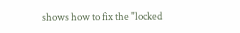shows how to fix the "locked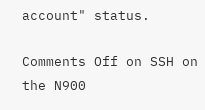account" status.

Comments Off on SSH on the N900